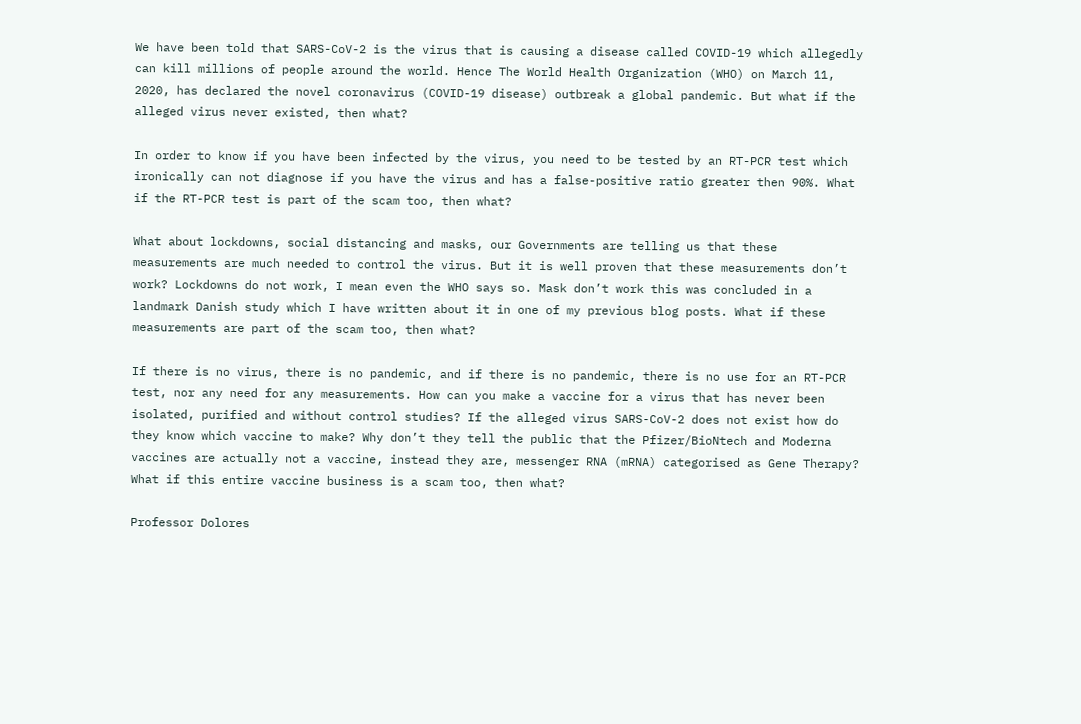We have been told that SARS-CoV-2 is the virus that is causing a disease called COVID-19 which allegedly can kill millions of people around the world. Hence The World Health Organization (WHO) on March 11, 2020, has declared the novel coronavirus (COVID-19 disease) outbreak a global pandemic. But what if the alleged virus never existed, then what?

In order to know if you have been infected by the virus, you need to be tested by an RT-PCR test which ironically can not diagnose if you have the virus and has a false-positive ratio greater then 90%. What if the RT-PCR test is part of the scam too, then what?

What about lockdowns, social distancing and masks, our Governments are telling us that these measurements are much needed to control the virus. But it is well proven that these measurements don’t work? Lockdowns do not work, I mean even the WHO says so. Mask don’t work this was concluded in a landmark Danish study which I have written about it in one of my previous blog posts. What if these measurements are part of the scam too, then what?

If there is no virus, there is no pandemic, and if there is no pandemic, there is no use for an RT-PCR test, nor any need for any measurements. How can you make a vaccine for a virus that has never been isolated, purified and without control studies? If the alleged virus SARS-CoV-2 does not exist how do they know which vaccine to make? Why don’t they tell the public that the Pfizer/BioNtech and Moderna vaccines are actually not a vaccine, instead they are, messenger RNA (mRNA) categorised as Gene Therapy? What if this entire vaccine business is a scam too, then what?

Professor Dolores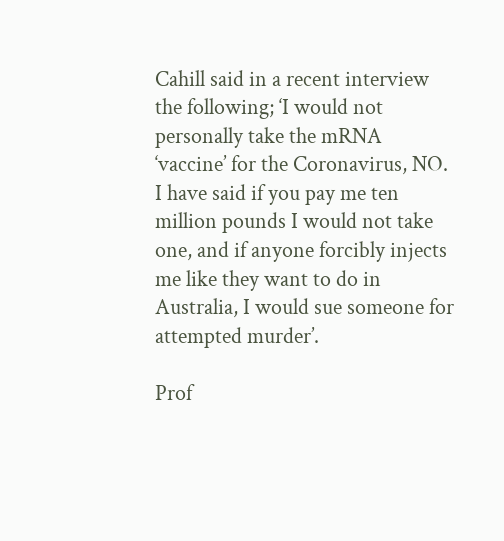Cahill said in a recent interview the following; ‘I would not personally take the mRNA ‘vaccine’ for the Coronavirus, NO. I have said if you pay me ten million pounds I would not take one, and if anyone forcibly injects me like they want to do in Australia, I would sue someone for attempted murder’.

Prof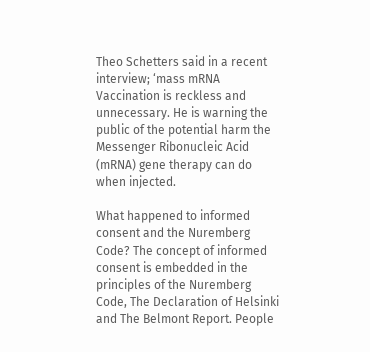Theo Schetters said in a recent interview; ‘mass mRNA Vaccination is reckless and unnecessary. He is warning the public of the potential harm the Messenger Ribonucleic Acid (mRNA) gene therapy can do when injected.

What happened to informed consent and the Nuremberg Code? The concept of informed consent is embedded in the principles of the Nuremberg Code, The Declaration of Helsinki and The Belmont Report. People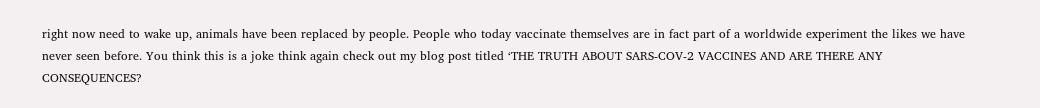right now need to wake up, animals have been replaced by people. People who today vaccinate themselves are in fact part of a worldwide experiment the likes we have never seen before. You think this is a joke think again check out my blog post titled ‘THE TRUTH ABOUT SARS-COV-2 VACCINES AND ARE THERE ANY CONSEQUENCES?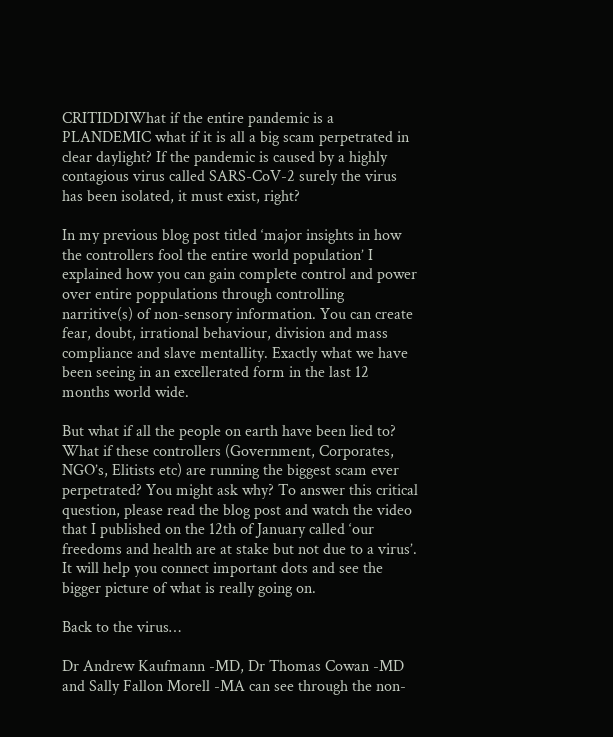CRITIDDIWhat if the entire pandemic is a PLANDEMIC what if it is all a big scam perpetrated in clear daylight? If the pandemic is caused by a highly contagious virus called SARS-CoV-2 surely the virus has been isolated, it must exist, right?

In my previous blog post titled ‘major insights in how the controllers fool the entire world population’ I explained how you can gain complete control and power over entire poppulations through controlling narritive(s) of non-sensory information. You can create fear, doubt, irrational behaviour, division and mass compliance and slave mentallity. Exactly what we have been seeing in an excellerated form in the last 12 months world wide.

But what if all the people on earth have been lied to? What if these controllers (Government, Corporates, NGO’s, Elitists etc) are running the biggest scam ever perpetrated? You might ask why? To answer this critical question, please read the blog post and watch the video that I published on the 12th of January called ‘our freedoms and health are at stake but not due to a virus’. It will help you connect important dots and see the bigger picture of what is really going on.

Back to the virus…

Dr Andrew Kaufmann -MD, Dr Thomas Cowan -MD and Sally Fallon Morell -MA can see through the non-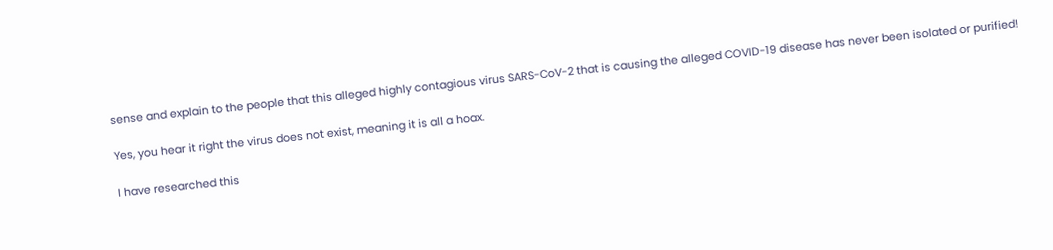sense and explain to the people that this alleged highly contagious virus SARS-CoV-2 that is causing the alleged COVID-19 disease has never been isolated or purified!

Yes, you hear it right the virus does not exist, meaning it is all a hoax.

I have researched this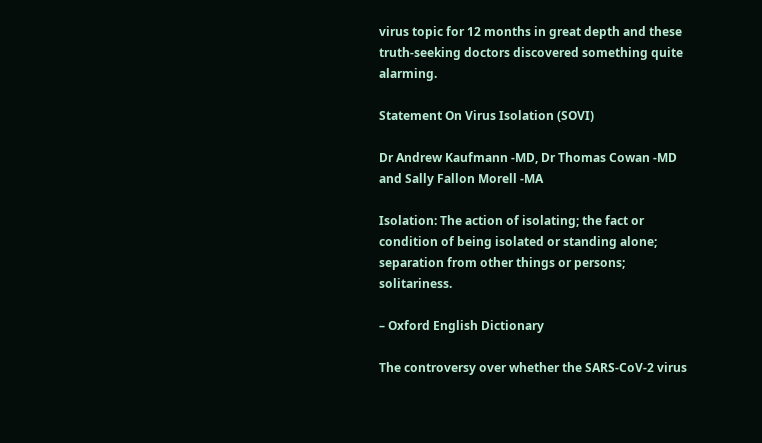virus topic for 12 months in great depth and these truth-seeking doctors discovered something quite alarming.

Statement On Virus Isolation (SOVI)

Dr Andrew Kaufmann -MD, Dr Thomas Cowan -MD and Sally Fallon Morell -MA

Isolation: The action of isolating; the fact or condition of being isolated or standing alone; separation from other things or persons; solitariness.

– Oxford English Dictionary

The controversy over whether the SARS-CoV-2 virus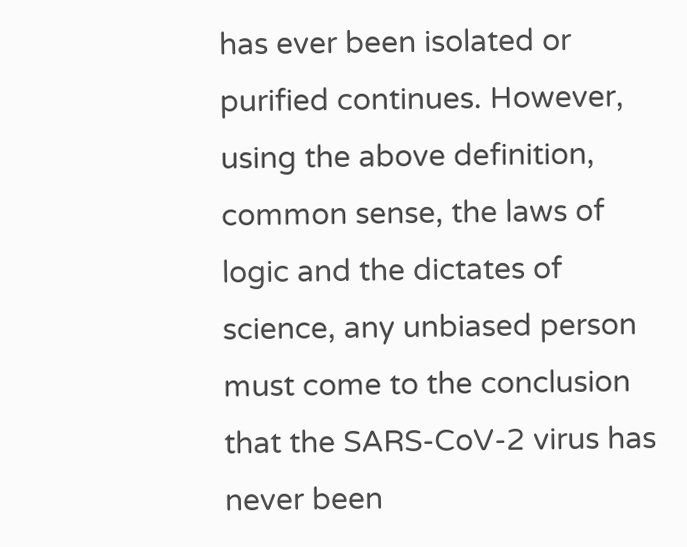has ever been isolated or purified continues. However, using the above definition, common sense, the laws of logic and the dictates of science, any unbiased person must come to the conclusion that the SARS-CoV-2 virus has never been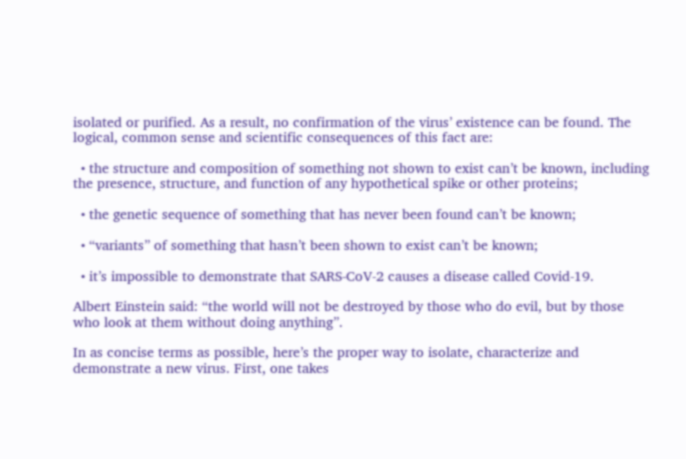isolated or purified. As a result, no confirmation of the virus’ existence can be found. The logical, common sense and scientific consequences of this fact are:

  • the structure and composition of something not shown to exist can’t be known, including the presence, structure, and function of any hypothetical spike or other proteins;

  • the genetic sequence of something that has never been found can’t be known;

  • “variants” of something that hasn’t been shown to exist can’t be known;

  • it’s impossible to demonstrate that SARS-CoV-2 causes a disease called Covid-19.

Albert Einstein said: “the world will not be destroyed by those who do evil, but by those who look at them without doing anything”.

In as concise terms as possible, here’s the proper way to isolate, characterize and demonstrate a new virus. First, one takes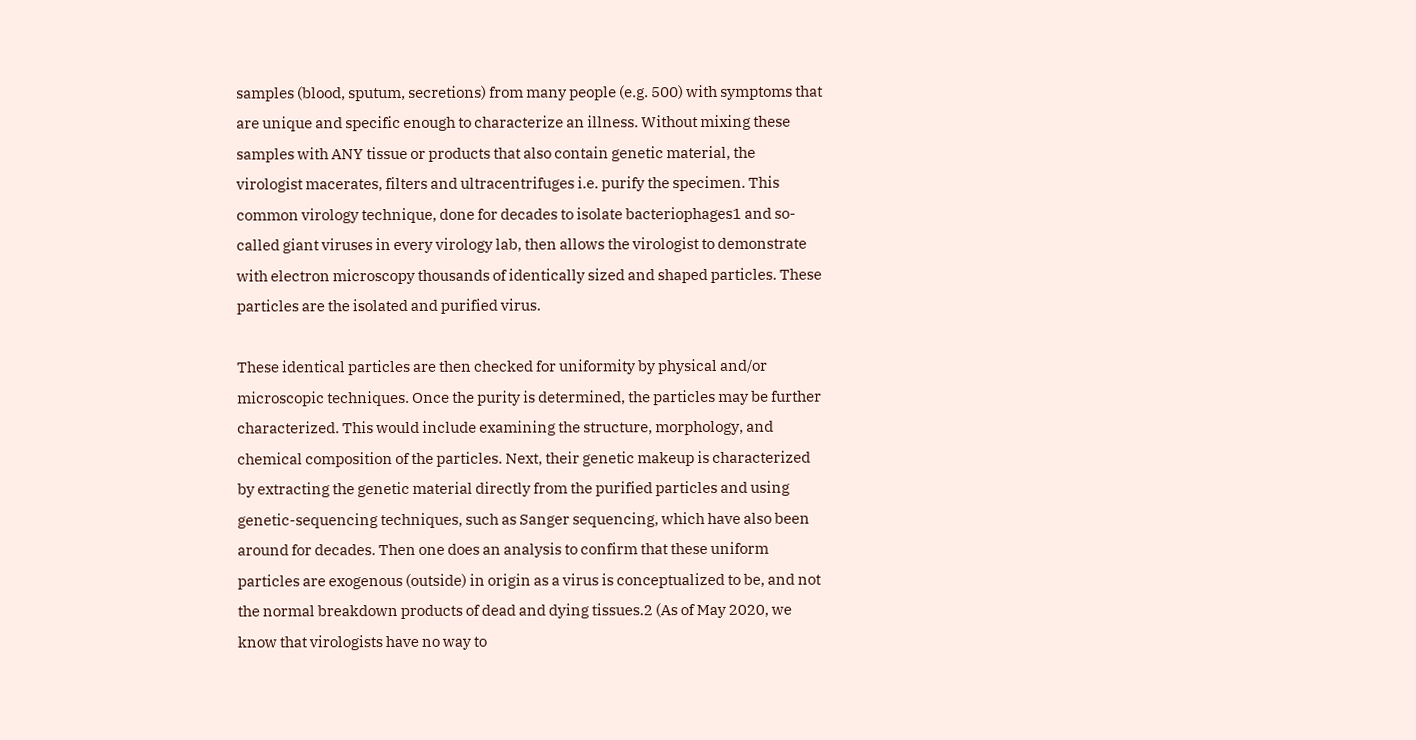samples (blood, sputum, secretions) from many people (e.g. 500) with symptoms that are unique and specific enough to characterize an illness. Without mixing these samples with ANY tissue or products that also contain genetic material, the virologist macerates, filters and ultracentrifuges i.e. purify the specimen. This common virology technique, done for decades to isolate bacteriophages1 and so-called giant viruses in every virology lab, then allows the virologist to demonstrate with electron microscopy thousands of identically sized and shaped particles. These particles are the isolated and purified virus.

These identical particles are then checked for uniformity by physical and/or microscopic techniques. Once the purity is determined, the particles may be further characterized. This would include examining the structure, morphology, and chemical composition of the particles. Next, their genetic makeup is characterized by extracting the genetic material directly from the purified particles and using genetic-sequencing techniques, such as Sanger sequencing, which have also been around for decades. Then one does an analysis to confirm that these uniform particles are exogenous (outside) in origin as a virus is conceptualized to be, and not the normal breakdown products of dead and dying tissues.2 (As of May 2020, we know that virologists have no way to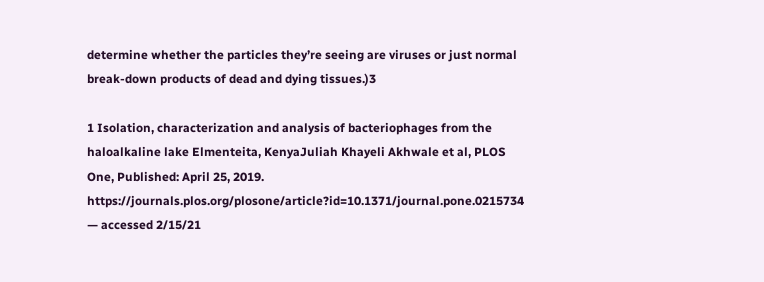determine whether the particles they’re seeing are viruses or just normal break-down products of dead and dying tissues.)3

1 Isolation, characterization and analysis of bacteriophages from the haloalkaline lake Elmenteita, KenyaJuliah Khayeli Akhwale et al, PLOS One, Published: April 25, 2019. https://journals.plos.org/plosone/article?id=10.1371/journal.pone.0215734 — accessed 2/15/21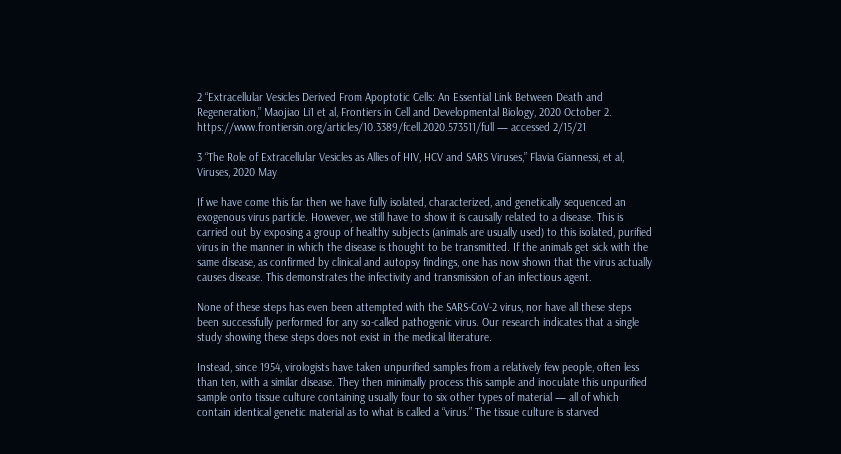2 “Extracellular Vesicles Derived From Apoptotic Cells: An Essential Link Between Death and Regeneration,” Maojiao Li1 et al, Frontiers in Cell and Developmental Biology, 2020 October 2. https://www.frontiersin.org/articles/10.3389/fcell.2020.573511/full — accessed 2/15/21

3 “The Role of Extracellular Vesicles as Allies of HIV, HCV and SARS Viruses,” Flavia Giannessi, et al, Viruses, 2020 May

If we have come this far then we have fully isolated, characterized, and genetically sequenced an exogenous virus particle. However, we still have to show it is causally related to a disease. This is carried out by exposing a group of healthy subjects (animals are usually used) to this isolated, purified virus in the manner in which the disease is thought to be transmitted. If the animals get sick with the same disease, as confirmed by clinical and autopsy findings, one has now shown that the virus actually causes disease. This demonstrates the infectivity and transmission of an infectious agent.

None of these steps has even been attempted with the SARS-CoV-2 virus, nor have all these steps been successfully performed for any so-called pathogenic virus. Our research indicates that a single study showing these steps does not exist in the medical literature.

Instead, since 1954, virologists have taken unpurified samples from a relatively few people, often less than ten, with a similar disease. They then minimally process this sample and inoculate this unpurified sample onto tissue culture containing usually four to six other types of material — all of which contain identical genetic material as to what is called a “virus.” The tissue culture is starved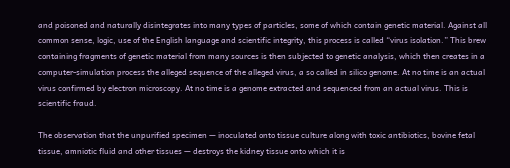and poisoned and naturally disintegrates into many types of particles, some of which contain genetic material. Against all common sense, logic, use of the English language and scientific integrity, this process is called “virus isolation.” This brew containing fragments of genetic material from many sources is then subjected to genetic analysis, which then creates in a computer-simulation process the alleged sequence of the alleged virus, a so called in silico genome. At no time is an actual virus confirmed by electron microscopy. At no time is a genome extracted and sequenced from an actual virus. This is scientific fraud.

The observation that the unpurified specimen — inoculated onto tissue culture along with toxic antibiotics, bovine fetal tissue, amniotic fluid and other tissues — destroys the kidney tissue onto which it is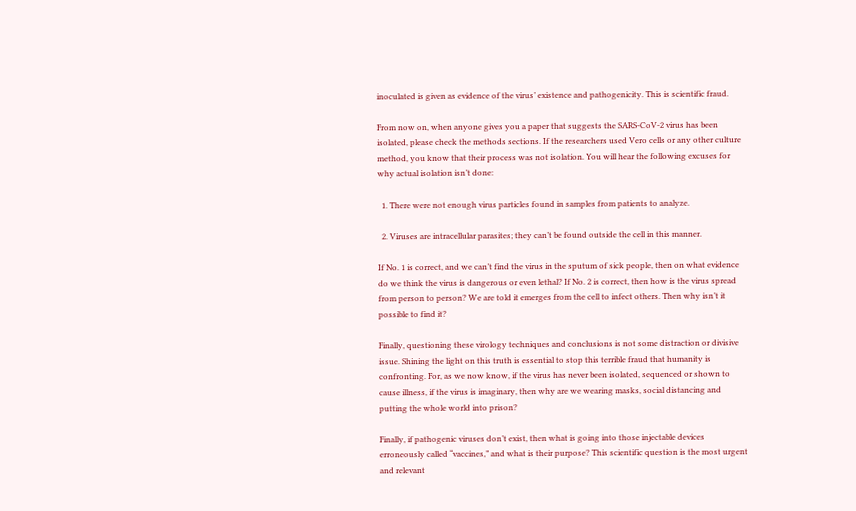inoculated is given as evidence of the virus’ existence and pathogenicity. This is scientific fraud.

From now on, when anyone gives you a paper that suggests the SARS-CoV-2 virus has been isolated, please check the methods sections. If the researchers used Vero cells or any other culture method, you know that their process was not isolation. You will hear the following excuses for why actual isolation isn’t done:

  1. There were not enough virus particles found in samples from patients to analyze.

  2. Viruses are intracellular parasites; they can’t be found outside the cell in this manner.

If No. 1 is correct, and we can’t find the virus in the sputum of sick people, then on what evidence do we think the virus is dangerous or even lethal? If No. 2 is correct, then how is the virus spread from person to person? We are told it emerges from the cell to infect others. Then why isn’t it possible to find it?

Finally, questioning these virology techniques and conclusions is not some distraction or divisive issue. Shining the light on this truth is essential to stop this terrible fraud that humanity is confronting. For, as we now know, if the virus has never been isolated, sequenced or shown to cause illness, if the virus is imaginary, then why are we wearing masks, social distancing and putting the whole world into prison?

Finally, if pathogenic viruses don’t exist, then what is going into those injectable devices erroneously called “vaccines,” and what is their purpose? This scientific question is the most urgent and relevant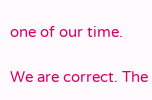one of our time.

We are correct. The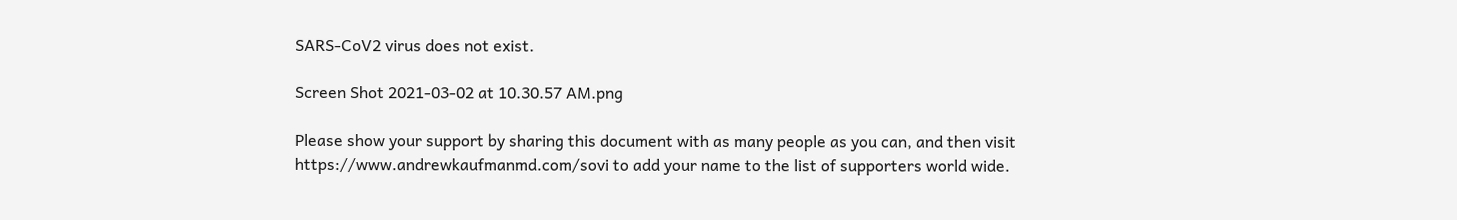SARS-CoV2 virus does not exist.

Screen Shot 2021-03-02 at 10.30.57 AM.png

Please show your support by sharing this document with as many people as you can, and then visit https://www.andrewkaufmanmd.com/sovi to add your name to the list of supporters world wide.